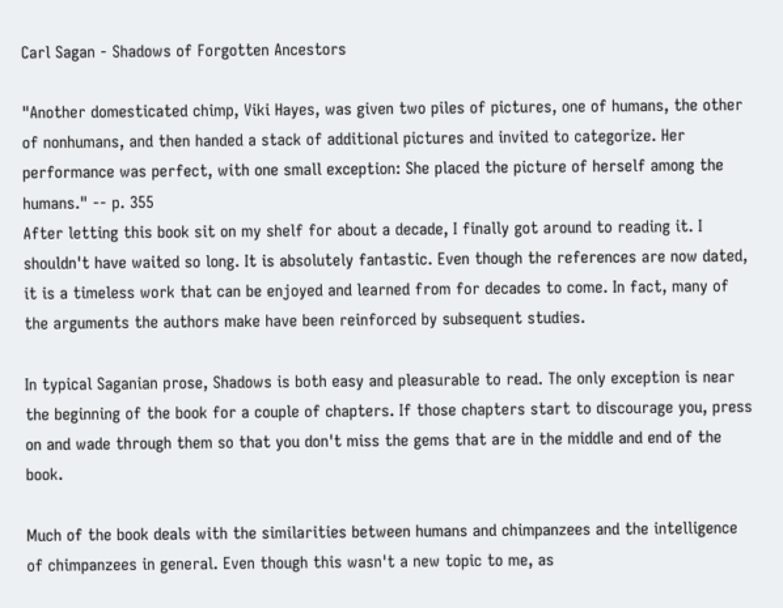Carl Sagan - Shadows of Forgotten Ancestors

"Another domesticated chimp, Viki Hayes, was given two piles of pictures, one of humans, the other of nonhumans, and then handed a stack of additional pictures and invited to categorize. Her performance was perfect, with one small exception: She placed the picture of herself among the humans." -- p. 355
After letting this book sit on my shelf for about a decade, I finally got around to reading it. I shouldn't have waited so long. It is absolutely fantastic. Even though the references are now dated, it is a timeless work that can be enjoyed and learned from for decades to come. In fact, many of the arguments the authors make have been reinforced by subsequent studies.

In typical Saganian prose, Shadows is both easy and pleasurable to read. The only exception is near the beginning of the book for a couple of chapters. If those chapters start to discourage you, press on and wade through them so that you don't miss the gems that are in the middle and end of the book.

Much of the book deals with the similarities between humans and chimpanzees and the intelligence of chimpanzees in general. Even though this wasn't a new topic to me, as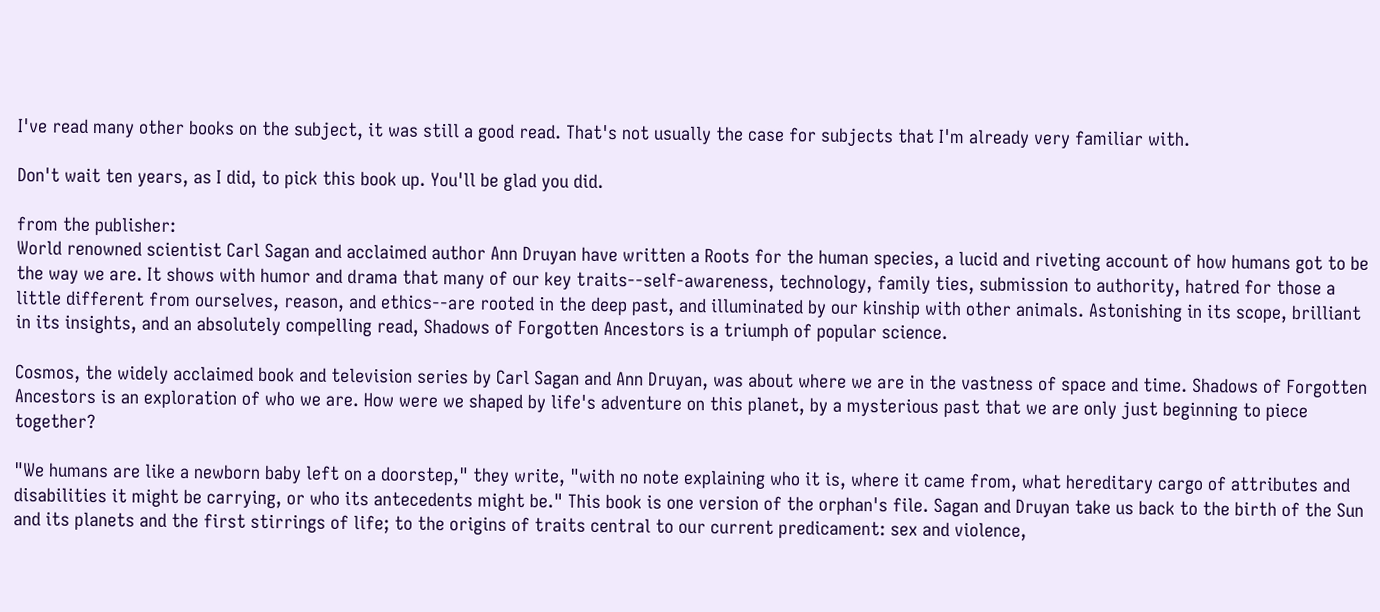I've read many other books on the subject, it was still a good read. That's not usually the case for subjects that I'm already very familiar with.

Don't wait ten years, as I did, to pick this book up. You'll be glad you did.

from the publisher:
World renowned scientist Carl Sagan and acclaimed author Ann Druyan have written a Roots for the human species, a lucid and riveting account of how humans got to be the way we are. It shows with humor and drama that many of our key traits--self-awareness, technology, family ties, submission to authority, hatred for those a little different from ourselves, reason, and ethics--are rooted in the deep past, and illuminated by our kinship with other animals. Astonishing in its scope, brilliant in its insights, and an absolutely compelling read, Shadows of Forgotten Ancestors is a triumph of popular science.

Cosmos, the widely acclaimed book and television series by Carl Sagan and Ann Druyan, was about where we are in the vastness of space and time. Shadows of Forgotten Ancestors is an exploration of who we are. How were we shaped by life's adventure on this planet, by a mysterious past that we are only just beginning to piece together?

"We humans are like a newborn baby left on a doorstep," they write, "with no note explaining who it is, where it came from, what hereditary cargo of attributes and disabilities it might be carrying, or who its antecedents might be." This book is one version of the orphan's file. Sagan and Druyan take us back to the birth of the Sun and its planets and the first stirrings of life; to the origins of traits central to our current predicament: sex and violence,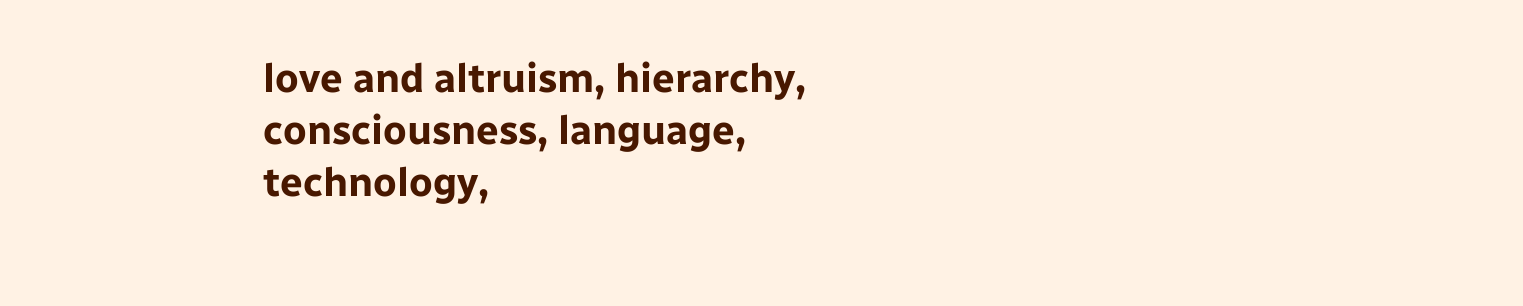love and altruism, hierarchy, consciousness, language, technology,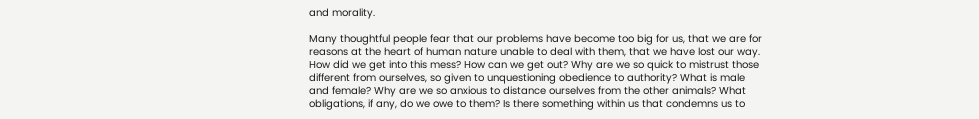and morality.

Many thoughtful people fear that our problems have become too big for us, that we are for reasons at the heart of human nature unable to deal with them, that we have lost our way. How did we get into this mess? How can we get out? Why are we so quick to mistrust those different from ourselves, so given to unquestioning obedience to authority? What is male and female? Why are we so anxious to distance ourselves from the other animals? What obligations, if any, do we owe to them? Is there something within us that condemns us to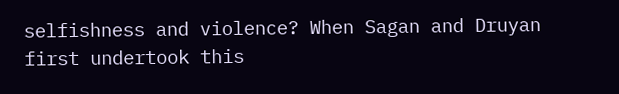selfishness and violence? When Sagan and Druyan first undertook this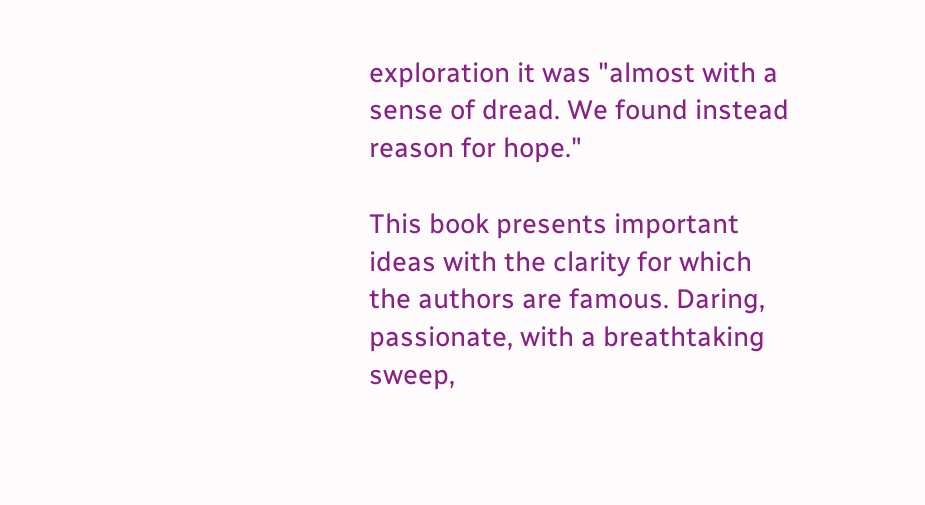exploration it was "almost with a sense of dread. We found instead reason for hope."

This book presents important ideas with the clarity for which the authors are famous. Daring, passionate, with a breathtaking sweep,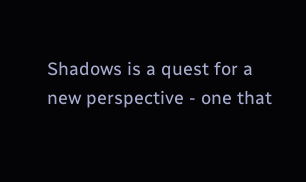Shadows is a quest for a new perspective - one that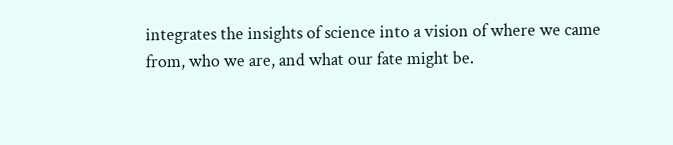integrates the insights of science into a vision of where we came from, who we are, and what our fate might be.